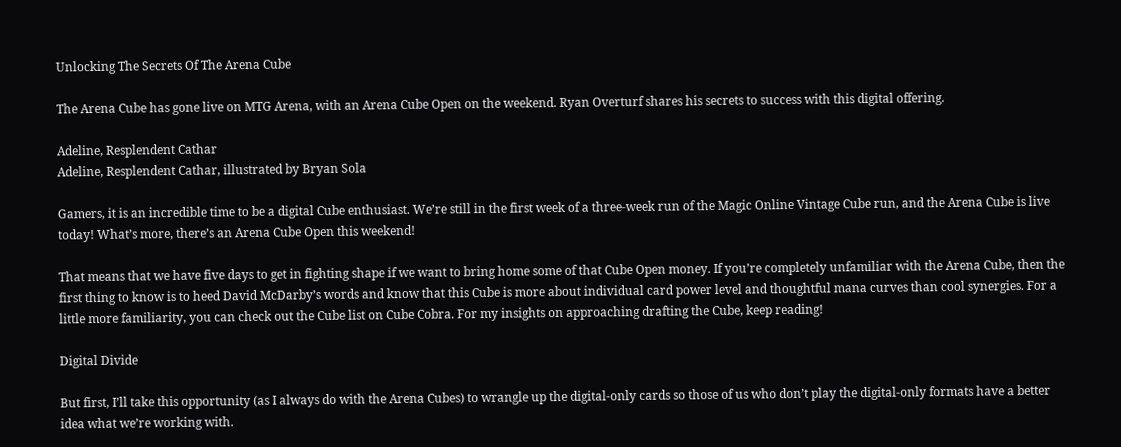Unlocking The Secrets Of The Arena Cube

The Arena Cube has gone live on MTG Arena, with an Arena Cube Open on the weekend. Ryan Overturf shares his secrets to success with this digital offering.

Adeline, Resplendent Cathar
Adeline, Resplendent Cathar, illustrated by Bryan Sola

Gamers, it is an incredible time to be a digital Cube enthusiast. We’re still in the first week of a three-week run of the Magic Online Vintage Cube run, and the Arena Cube is live today! What’s more, there’s an Arena Cube Open this weekend!

That means that we have five days to get in fighting shape if we want to bring home some of that Cube Open money. If you’re completely unfamiliar with the Arena Cube, then the first thing to know is to heed David McDarby’s words and know that this Cube is more about individual card power level and thoughtful mana curves than cool synergies. For a little more familiarity, you can check out the Cube list on Cube Cobra. For my insights on approaching drafting the Cube, keep reading!

Digital Divide

But first, I’ll take this opportunity (as I always do with the Arena Cubes) to wrangle up the digital-only cards so those of us who don’t play the digital-only formats have a better idea what we’re working with.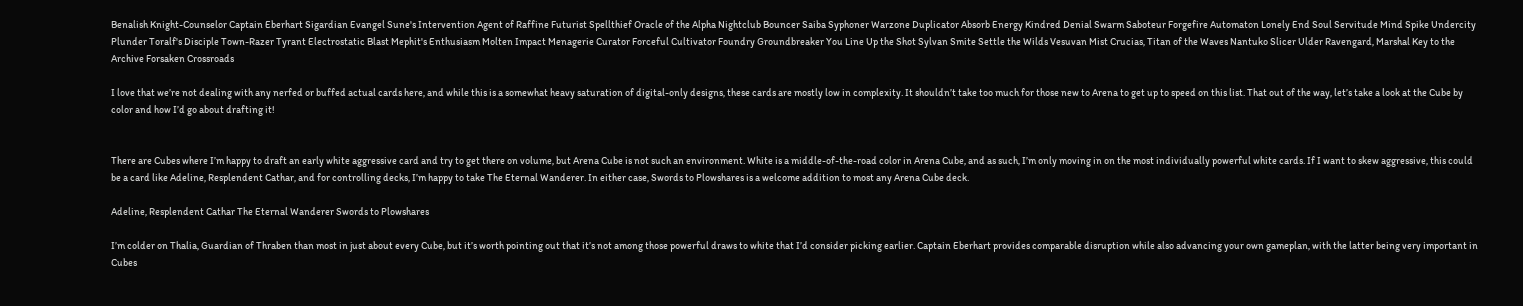Benalish Knight-Counselor Captain Eberhart Sigardian Evangel Sune's Intervention Agent of Raffine Futurist Spellthief Oracle of the Alpha Nightclub Bouncer Saiba Syphoner Warzone Duplicator Absorb Energy Kindred Denial Swarm Saboteur Forgefire Automaton Lonely End Soul Servitude Mind Spike Undercity Plunder Toralf's Disciple Town-Razer Tyrant Electrostatic Blast Mephit's Enthusiasm Molten Impact Menagerie Curator Forceful Cultivator Foundry Groundbreaker You Line Up the Shot Sylvan Smite Settle the Wilds Vesuvan Mist Crucias, Titan of the Waves Nantuko Slicer Ulder Ravengard, Marshal Key to the Archive Forsaken Crossroads

I love that we’re not dealing with any nerfed or buffed actual cards here, and while this is a somewhat heavy saturation of digital-only designs, these cards are mostly low in complexity. It shouldn’t take too much for those new to Arena to get up to speed on this list. That out of the way, let’s take a look at the Cube by color and how I’d go about drafting it!


There are Cubes where I’m happy to draft an early white aggressive card and try to get there on volume, but Arena Cube is not such an environment. White is a middle-of-the-road color in Arena Cube, and as such, I’m only moving in on the most individually powerful white cards. If I want to skew aggressive, this could be a card like Adeline, Resplendent Cathar, and for controlling decks, I’m happy to take The Eternal Wanderer. In either case, Swords to Plowshares is a welcome addition to most any Arena Cube deck.

Adeline, Resplendent Cathar The Eternal Wanderer Swords to Plowshares

I’m colder on Thalia, Guardian of Thraben than most in just about every Cube, but it’s worth pointing out that it’s not among those powerful draws to white that I’d consider picking earlier. Captain Eberhart provides comparable disruption while also advancing your own gameplan, with the latter being very important in Cubes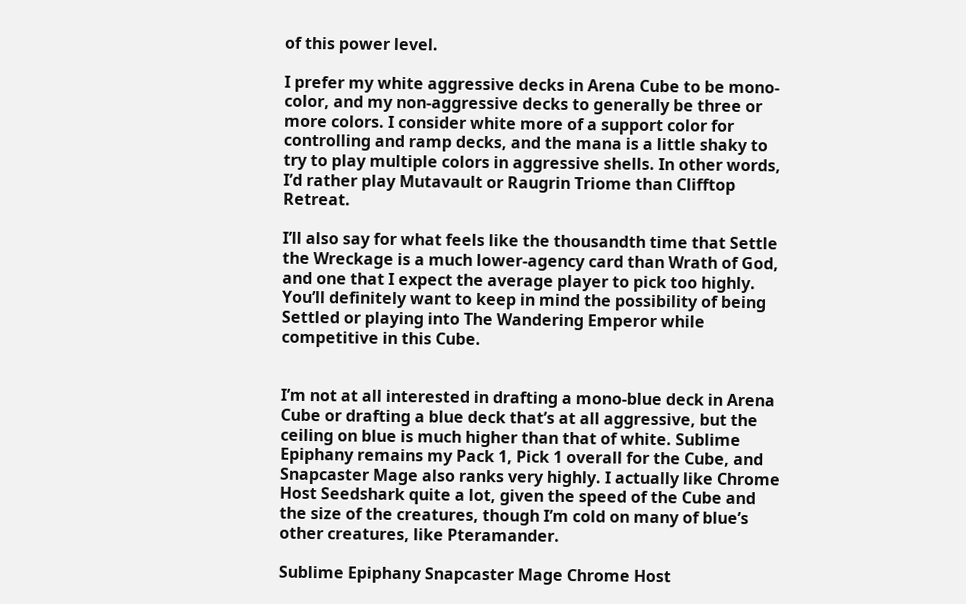of this power level.

I prefer my white aggressive decks in Arena Cube to be mono-color, and my non-aggressive decks to generally be three or more colors. I consider white more of a support color for controlling and ramp decks, and the mana is a little shaky to try to play multiple colors in aggressive shells. In other words, I’d rather play Mutavault or Raugrin Triome than Clifftop Retreat.

I’ll also say for what feels like the thousandth time that Settle the Wreckage is a much lower-agency card than Wrath of God, and one that I expect the average player to pick too highly. You’ll definitely want to keep in mind the possibility of being Settled or playing into The Wandering Emperor while competitive in this Cube.


I’m not at all interested in drafting a mono-blue deck in Arena Cube or drafting a blue deck that’s at all aggressive, but the ceiling on blue is much higher than that of white. Sublime Epiphany remains my Pack 1, Pick 1 overall for the Cube, and Snapcaster Mage also ranks very highly. I actually like Chrome Host Seedshark quite a lot, given the speed of the Cube and the size of the creatures, though I’m cold on many of blue’s other creatures, like Pteramander.

Sublime Epiphany Snapcaster Mage Chrome Host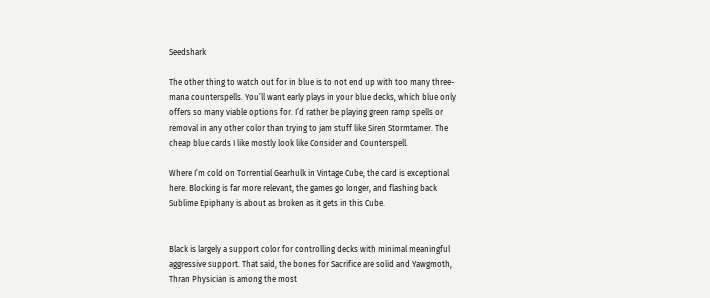Seedshark

The other thing to watch out for in blue is to not end up with too many three-mana counterspells. You’ll want early plays in your blue decks, which blue only offers so many viable options for. I’d rather be playing green ramp spells or removal in any other color than trying to jam stuff like Siren Stormtamer. The cheap blue cards I like mostly look like Consider and Counterspell.

Where I’m cold on Torrential Gearhulk in Vintage Cube, the card is exceptional here. Blocking is far more relevant, the games go longer, and flashing back Sublime Epiphany is about as broken as it gets in this Cube.


Black is largely a support color for controlling decks with minimal meaningful aggressive support. That said, the bones for Sacrifice are solid and Yawgmoth, Thran Physician is among the most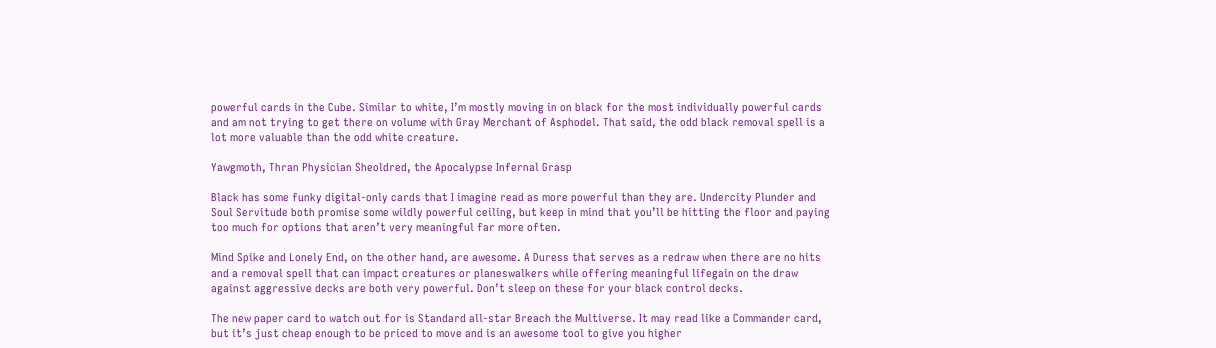powerful cards in the Cube. Similar to white, I’m mostly moving in on black for the most individually powerful cards and am not trying to get there on volume with Gray Merchant of Asphodel. That said, the odd black removal spell is a lot more valuable than the odd white creature.

Yawgmoth, Thran Physician Sheoldred, the Apocalypse Infernal Grasp

Black has some funky digital-only cards that I imagine read as more powerful than they are. Undercity Plunder and Soul Servitude both promise some wildly powerful ceiling, but keep in mind that you’ll be hitting the floor and paying too much for options that aren’t very meaningful far more often.

Mind Spike and Lonely End, on the other hand, are awesome. A Duress that serves as a redraw when there are no hits and a removal spell that can impact creatures or planeswalkers while offering meaningful lifegain on the draw against aggressive decks are both very powerful. Don’t sleep on these for your black control decks.

The new paper card to watch out for is Standard all-star Breach the Multiverse. It may read like a Commander card, but it’s just cheap enough to be priced to move and is an awesome tool to give you higher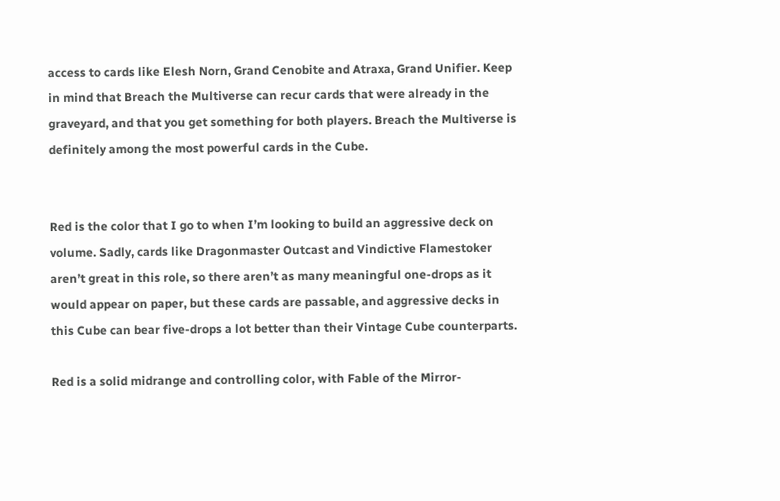access to cards like Elesh Norn, Grand Cenobite and Atraxa, Grand Unifier. Keep in mind that Breach the Multiverse can recur cards that were already in the graveyard, and that you get something for both players. Breach the Multiverse is definitely among the most powerful cards in the Cube.


Red is the color that I go to when I’m looking to build an aggressive deck on volume. Sadly, cards like Dragonmaster Outcast and Vindictive Flamestoker aren’t great in this role, so there aren’t as many meaningful one-drops as it would appear on paper, but these cards are passable, and aggressive decks in this Cube can bear five-drops a lot better than their Vintage Cube counterparts.

Red is a solid midrange and controlling color, with Fable of the Mirror-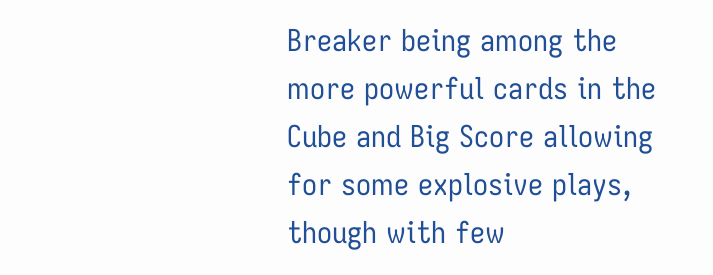Breaker being among the more powerful cards in the Cube and Big Score allowing for some explosive plays, though with few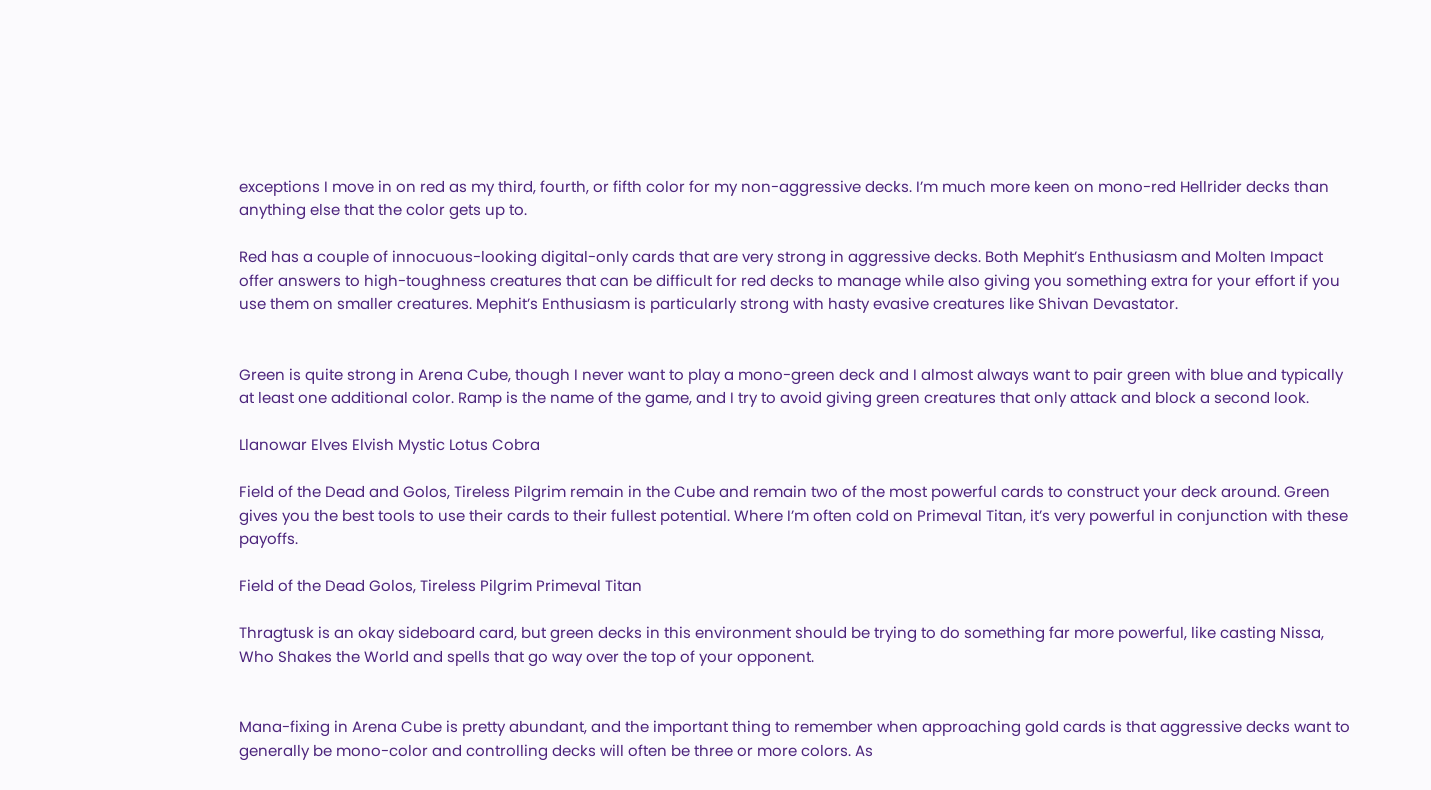exceptions I move in on red as my third, fourth, or fifth color for my non-aggressive decks. I’m much more keen on mono-red Hellrider decks than anything else that the color gets up to.

Red has a couple of innocuous-looking digital-only cards that are very strong in aggressive decks. Both Mephit’s Enthusiasm and Molten Impact offer answers to high-toughness creatures that can be difficult for red decks to manage while also giving you something extra for your effort if you use them on smaller creatures. Mephit’s Enthusiasm is particularly strong with hasty evasive creatures like Shivan Devastator.


Green is quite strong in Arena Cube, though I never want to play a mono-green deck and I almost always want to pair green with blue and typically at least one additional color. Ramp is the name of the game, and I try to avoid giving green creatures that only attack and block a second look.

Llanowar Elves Elvish Mystic Lotus Cobra

Field of the Dead and Golos, Tireless Pilgrim remain in the Cube and remain two of the most powerful cards to construct your deck around. Green gives you the best tools to use their cards to their fullest potential. Where I’m often cold on Primeval Titan, it’s very powerful in conjunction with these payoffs.

Field of the Dead Golos, Tireless Pilgrim Primeval Titan

Thragtusk is an okay sideboard card, but green decks in this environment should be trying to do something far more powerful, like casting Nissa, Who Shakes the World and spells that go way over the top of your opponent.


Mana-fixing in Arena Cube is pretty abundant, and the important thing to remember when approaching gold cards is that aggressive decks want to generally be mono-color and controlling decks will often be three or more colors. As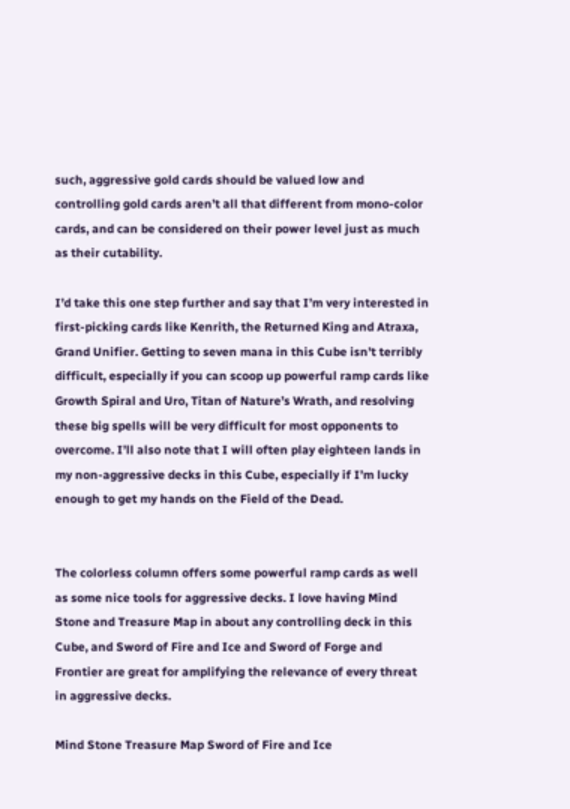such, aggressive gold cards should be valued low and controlling gold cards aren’t all that different from mono-color cards, and can be considered on their power level just as much as their cutability.

I’d take this one step further and say that I’m very interested in first-picking cards like Kenrith, the Returned King and Atraxa, Grand Unifier. Getting to seven mana in this Cube isn’t terribly difficult, especially if you can scoop up powerful ramp cards like Growth Spiral and Uro, Titan of Nature’s Wrath, and resolving these big spells will be very difficult for most opponents to overcome. I’ll also note that I will often play eighteen lands in my non-aggressive decks in this Cube, especially if I’m lucky enough to get my hands on the Field of the Dead.


The colorless column offers some powerful ramp cards as well as some nice tools for aggressive decks. I love having Mind Stone and Treasure Map in about any controlling deck in this Cube, and Sword of Fire and Ice and Sword of Forge and Frontier are great for amplifying the relevance of every threat in aggressive decks.

Mind Stone Treasure Map Sword of Fire and Ice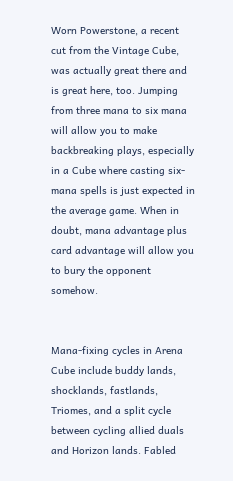Worn Powerstone, a recent cut from the Vintage Cube, was actually great there and is great here, too. Jumping from three mana to six mana will allow you to make backbreaking plays, especially in a Cube where casting six-mana spells is just expected in the average game. When in doubt, mana advantage plus card advantage will allow you to bury the opponent somehow.


Mana-fixing cycles in Arena Cube include buddy lands, shocklands, fastlands, Triomes, and a split cycle between cycling allied duals and Horizon lands. Fabled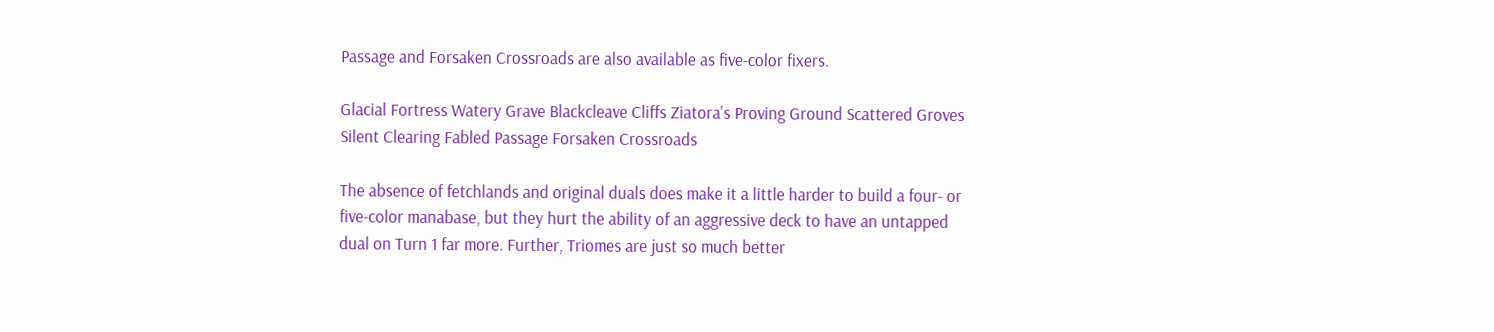Passage and Forsaken Crossroads are also available as five-color fixers.

Glacial Fortress Watery Grave Blackcleave Cliffs Ziatora's Proving Ground Scattered Groves Silent Clearing Fabled Passage Forsaken Crossroads

The absence of fetchlands and original duals does make it a little harder to build a four- or five-color manabase, but they hurt the ability of an aggressive deck to have an untapped dual on Turn 1 far more. Further, Triomes are just so much better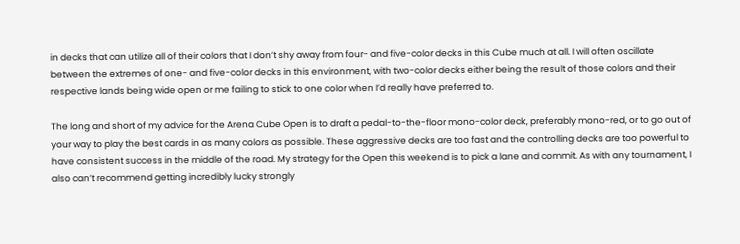in decks that can utilize all of their colors that I don’t shy away from four- and five-color decks in this Cube much at all. I will often oscillate between the extremes of one- and five-color decks in this environment, with two-color decks either being the result of those colors and their respective lands being wide open or me failing to stick to one color when I’d really have preferred to.

The long and short of my advice for the Arena Cube Open is to draft a pedal-to-the-floor mono-color deck, preferably mono-red, or to go out of your way to play the best cards in as many colors as possible. These aggressive decks are too fast and the controlling decks are too powerful to have consistent success in the middle of the road. My strategy for the Open this weekend is to pick a lane and commit. As with any tournament, I also can’t recommend getting incredibly lucky strongly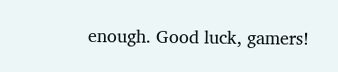enough. Good luck, gamers!